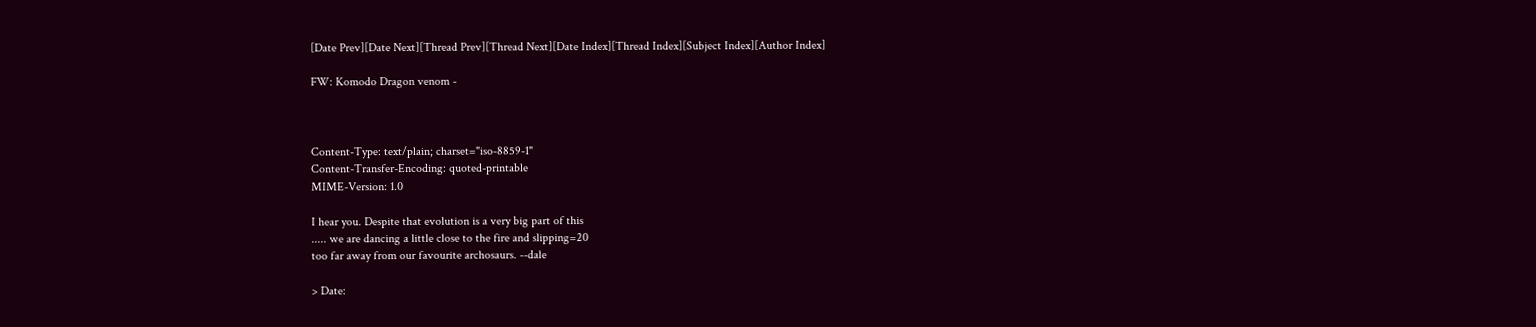[Date Prev][Date Next][Thread Prev][Thread Next][Date Index][Thread Index][Subject Index][Author Index]

FW: Komodo Dragon venom -



Content-Type: text/plain; charset="iso-8859-1"
Content-Transfer-Encoding: quoted-printable
MIME-Version: 1.0

I hear you. Despite that evolution is a very big part of this
..... we are dancing a little close to the fire and slipping=20
too far away from our favourite archosaurs. --dale

> Date: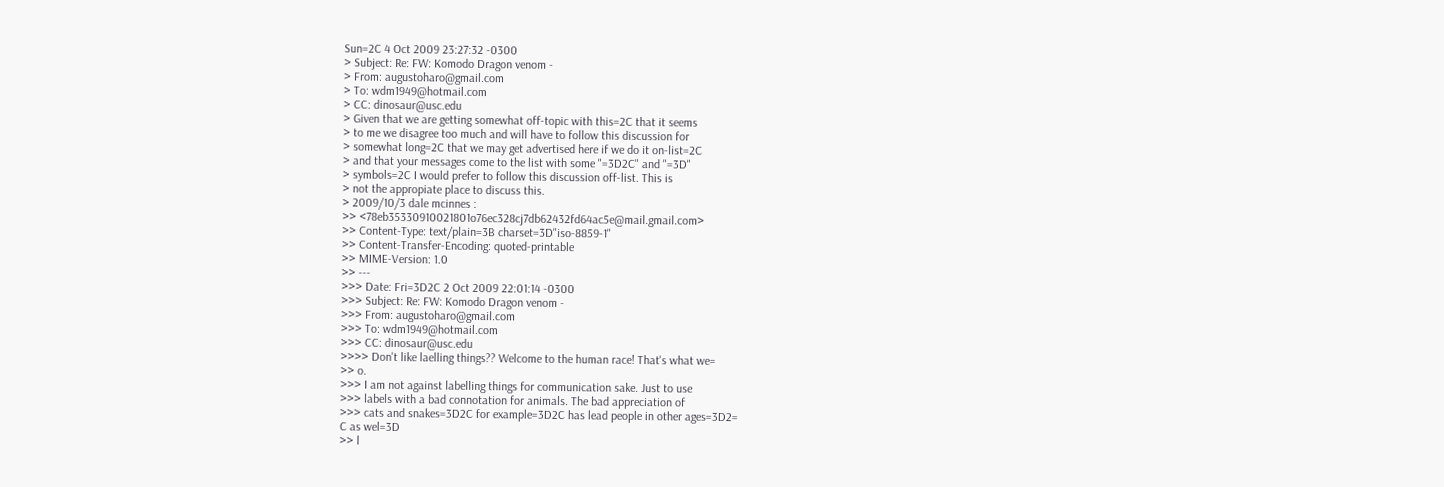Sun=2C 4 Oct 2009 23:27:32 -0300
> Subject: Re: FW: Komodo Dragon venom -
> From: augustoharo@gmail.com
> To: wdm1949@hotmail.com
> CC: dinosaur@usc.edu
> Given that we are getting somewhat off-topic with this=2C that it seems
> to me we disagree too much and will have to follow this discussion for
> somewhat long=2C that we may get advertised here if we do it on-list=2C
> and that your messages come to the list with some "=3D2C" and "=3D"
> symbols=2C I would prefer to follow this discussion off-list. This is
> not the appropiate place to discuss this.
> 2009/10/3 dale mcinnes :
>> <78eb35330910021801o76ec328cj7db62432fd64ac5e@mail.gmail.com>
>> Content-Type: text/plain=3B charset=3D"iso-8859-1"
>> Content-Transfer-Encoding: quoted-printable
>> MIME-Version: 1.0
>> ---
>>> Date: Fri=3D2C 2 Oct 2009 22:01:14 -0300
>>> Subject: Re: FW: Komodo Dragon venom -
>>> From: augustoharo@gmail.com
>>> To: wdm1949@hotmail.com
>>> CC: dinosaur@usc.edu
>>>> Don't like laelling things?? Welcome to the human race! That's what we=
>> o.
>>> I am not against labelling things for communication sake. Just to use
>>> labels with a bad connotation for animals. The bad appreciation of
>>> cats and snakes=3D2C for example=3D2C has lead people in other ages=3D2=
C as wel=3D
>> l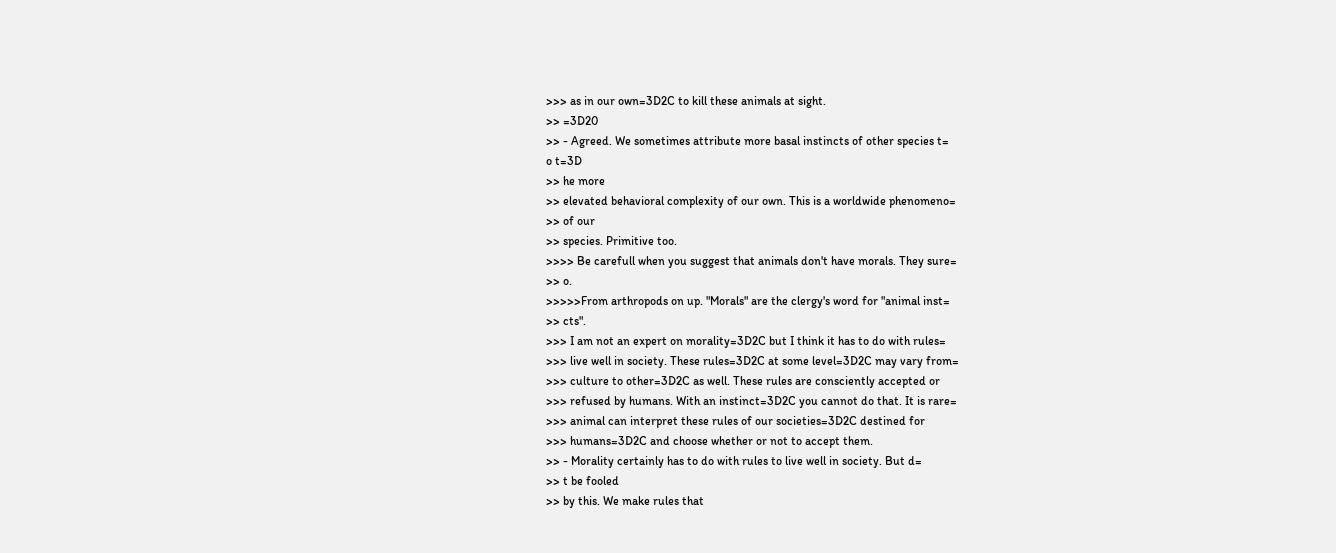>>> as in our own=3D2C to kill these animals at sight.
>> =3D20
>> - Agreed. We sometimes attribute more basal instincts of other species t=
o t=3D
>> he more
>> elevated behavioral complexity of our own. This is a worldwide phenomeno=
>> of our
>> species. Primitive too.
>>>> Be carefull when you suggest that animals don't have morals. They sure=
>> o.
>>>>>From arthropods on up. "Morals" are the clergy's word for "animal inst=
>> cts".
>>> I am not an expert on morality=3D2C but I think it has to do with rules=
>>> live well in society. These rules=3D2C at some level=3D2C may vary from=
>>> culture to other=3D2C as well. These rules are consciently accepted or
>>> refused by humans. With an instinct=3D2C you cannot do that. It is rare=
>>> animal can interpret these rules of our societies=3D2C destined for
>>> humans=3D2C and choose whether or not to accept them.
>> - Morality certainly has to do with rules to live well in society. But d=
>> t be fooled
>> by this. We make rules that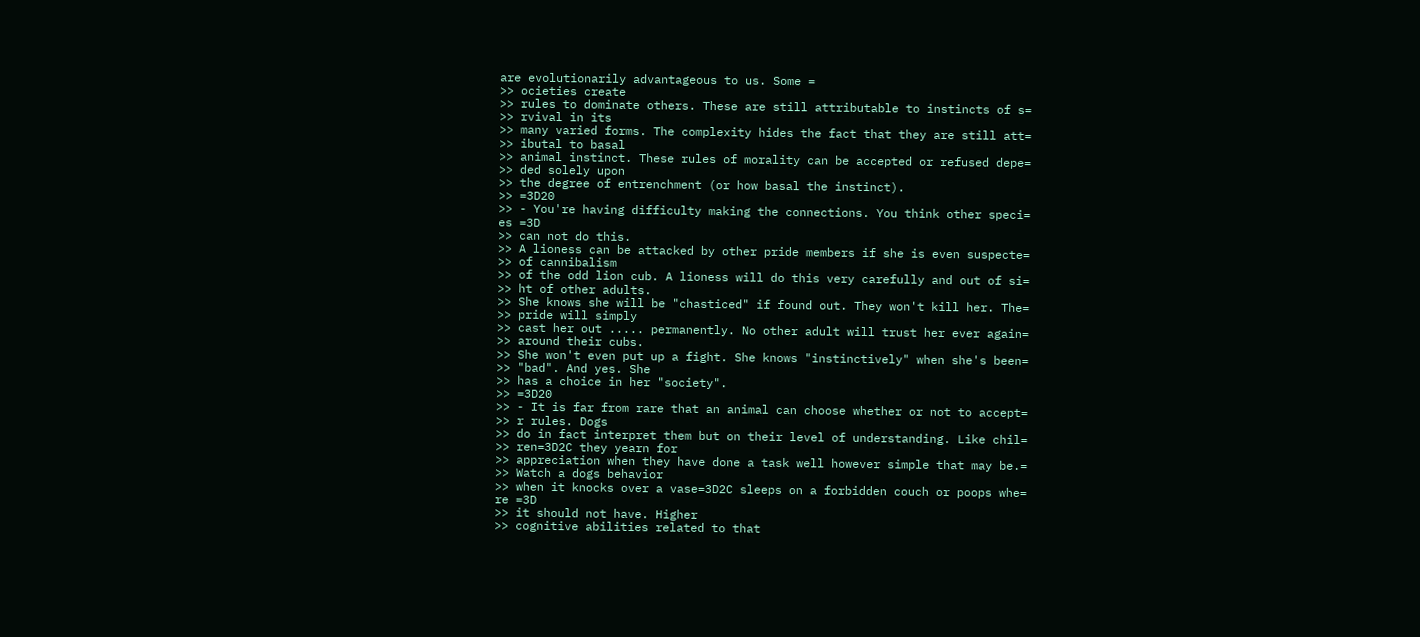are evolutionarily advantageous to us. Some =
>> ocieties create
>> rules to dominate others. These are still attributable to instincts of s=
>> rvival in its
>> many varied forms. The complexity hides the fact that they are still att=
>> ibutal to basal
>> animal instinct. These rules of morality can be accepted or refused depe=
>> ded solely upon
>> the degree of entrenchment (or how basal the instinct).
>> =3D20
>> - You're having difficulty making the connections. You think other speci=
es =3D
>> can not do this.
>> A lioness can be attacked by other pride members if she is even suspecte=
>> of cannibalism
>> of the odd lion cub. A lioness will do this very carefully and out of si=
>> ht of other adults.
>> She knows she will be "chasticed" if found out. They won't kill her. The=
>> pride will simply
>> cast her out ..... permanently. No other adult will trust her ever again=
>> around their cubs.
>> She won't even put up a fight. She knows "instinctively" when she's been=
>> "bad". And yes. She
>> has a choice in her "society".
>> =3D20
>> - It is far from rare that an animal can choose whether or not to accept=
>> r rules. Dogs
>> do in fact interpret them but on their level of understanding. Like chil=
>> ren=3D2C they yearn for
>> appreciation when they have done a task well however simple that may be.=
>> Watch a dogs behavior
>> when it knocks over a vase=3D2C sleeps on a forbidden couch or poops whe=
re =3D
>> it should not have. Higher
>> cognitive abilities related to that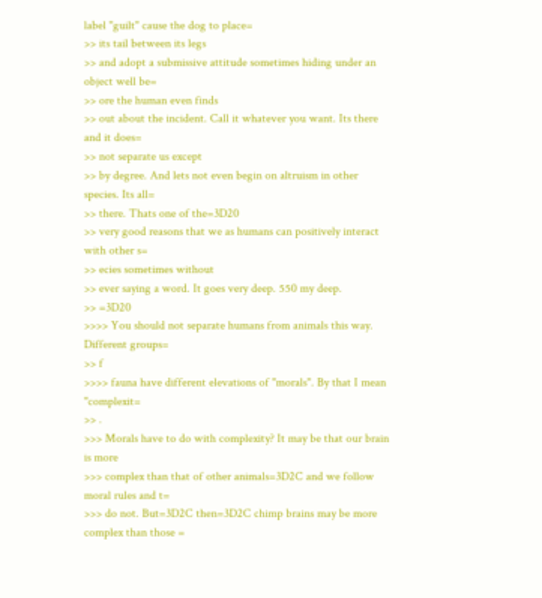label "guilt" cause the dog to place=
>> its tail between its legs
>> and adopt a submissive attitude sometimes hiding under an object well be=
>> ore the human even finds
>> out about the incident. Call it whatever you want. Its there and it does=
>> not separate us except
>> by degree. And lets not even begin on altruism in other species. Its all=
>> there. Thats one of the=3D20
>> very good reasons that we as humans can positively interact with other s=
>> ecies sometimes without
>> ever saying a word. It goes very deep. 550 my deep.
>> =3D20
>>>> You should not separate humans from animals this way. Different groups=
>> f
>>>> fauna have different elevations of "morals". By that I mean "complexit=
>> .
>>> Morals have to do with complexity? It may be that our brain is more
>>> complex than that of other animals=3D2C and we follow moral rules and t=
>>> do not. But=3D2C then=3D2C chimp brains may be more complex than those =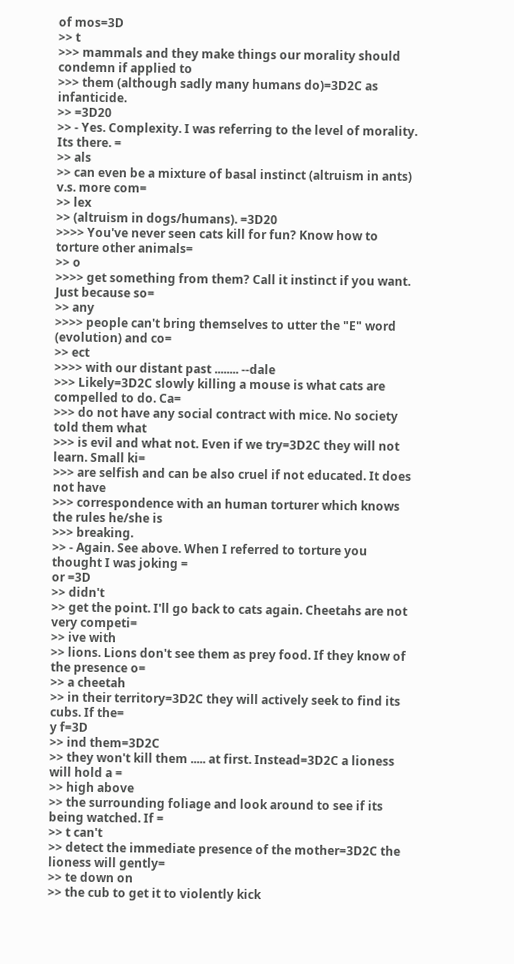of mos=3D
>> t
>>> mammals and they make things our morality should condemn if applied to
>>> them (although sadly many humans do)=3D2C as infanticide.
>> =3D20
>> - Yes. Complexity. I was referring to the level of morality. Its there. =
>> als
>> can even be a mixture of basal instinct (altruism in ants) v.s. more com=
>> lex
>> (altruism in dogs/humans). =3D20
>>>> You've never seen cats kill for fun? Know how to torture other animals=
>> o
>>>> get something from them? Call it instinct if you want. Just because so=
>> any
>>>> people can't bring themselves to utter the "E" word (evolution) and co=
>> ect
>>>> with our distant past ........ --dale
>>> Likely=3D2C slowly killing a mouse is what cats are compelled to do. Ca=
>>> do not have any social contract with mice. No society told them what
>>> is evil and what not. Even if we try=3D2C they will not learn. Small ki=
>>> are selfish and can be also cruel if not educated. It does not have
>>> correspondence with an human torturer which knows the rules he/she is
>>> breaking.
>> - Again. See above. When I referred to torture you thought I was joking =
or =3D
>> didn't
>> get the point. I'll go back to cats again. Cheetahs are not very competi=
>> ive with
>> lions. Lions don't see them as prey food. If they know of the presence o=
>> a cheetah
>> in their territory=3D2C they will actively seek to find its cubs. If the=
y f=3D
>> ind them=3D2C
>> they won't kill them ..... at first. Instead=3D2C a lioness will hold a =
>> high above
>> the surrounding foliage and look around to see if its being watched. If =
>> t can't
>> detect the immediate presence of the mother=3D2C the lioness will gently=
>> te down on
>> the cub to get it to violently kick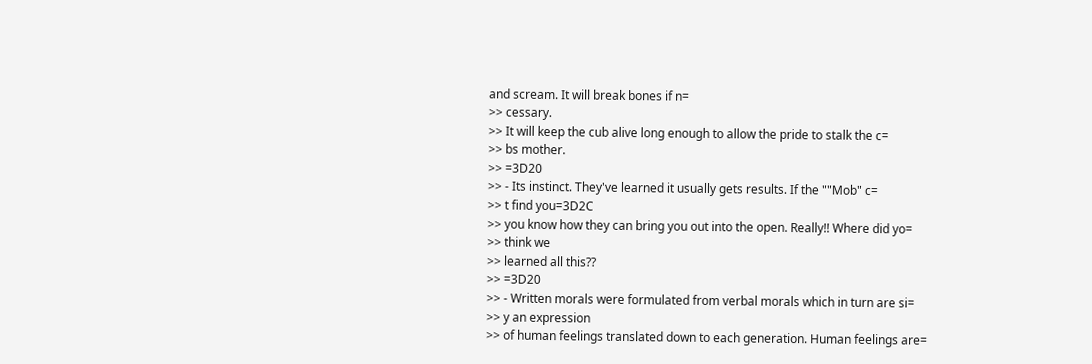and scream. It will break bones if n=
>> cessary.
>> It will keep the cub alive long enough to allow the pride to stalk the c=
>> bs mother.
>> =3D20
>> - Its instinct. They've learned it usually gets results. If the ""Mob" c=
>> t find you=3D2C
>> you know how they can bring you out into the open. Really!! Where did yo=
>> think we
>> learned all this??
>> =3D20
>> - Written morals were formulated from verbal morals which in turn are si=
>> y an expression
>> of human feelings translated down to each generation. Human feelings are=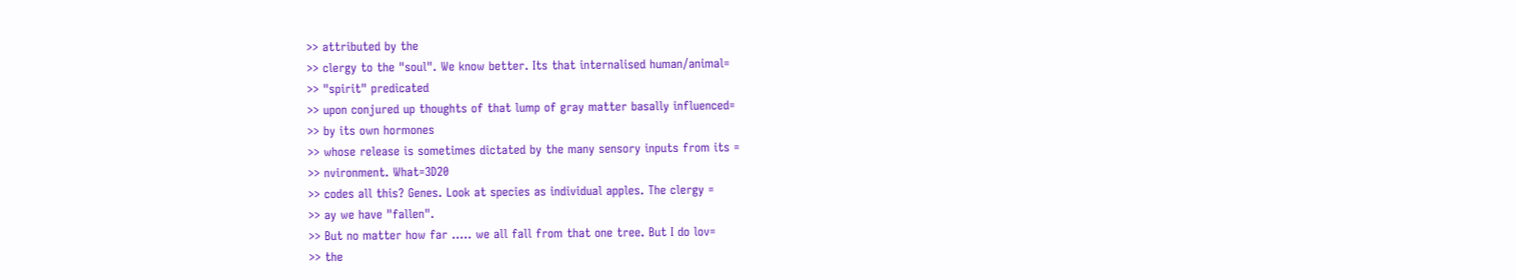>> attributed by the
>> clergy to the "soul". We know better. Its that internalised human/animal=
>> "spirit" predicated
>> upon conjured up thoughts of that lump of gray matter basally influenced=
>> by its own hormones
>> whose release is sometimes dictated by the many sensory inputs from its =
>> nvironment. What=3D20
>> codes all this? Genes. Look at species as individual apples. The clergy =
>> ay we have "fallen".
>> But no matter how far ..... we all fall from that one tree. But I do lov=
>> the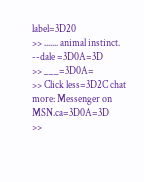label=3D20
>> ....... animal instinct. --dale =3D0A=3D
>> ___=3D0A=
>> Click less=3D2C chat more: Messenger on MSN.ca=3D0A=3D
>>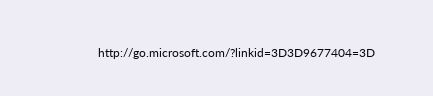http://go.microsoft.com/?linkid=3D3D9677404=3D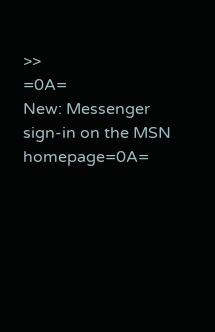>>                                        =0A=
New: Messenger sign-in on the MSN homepage=0A=